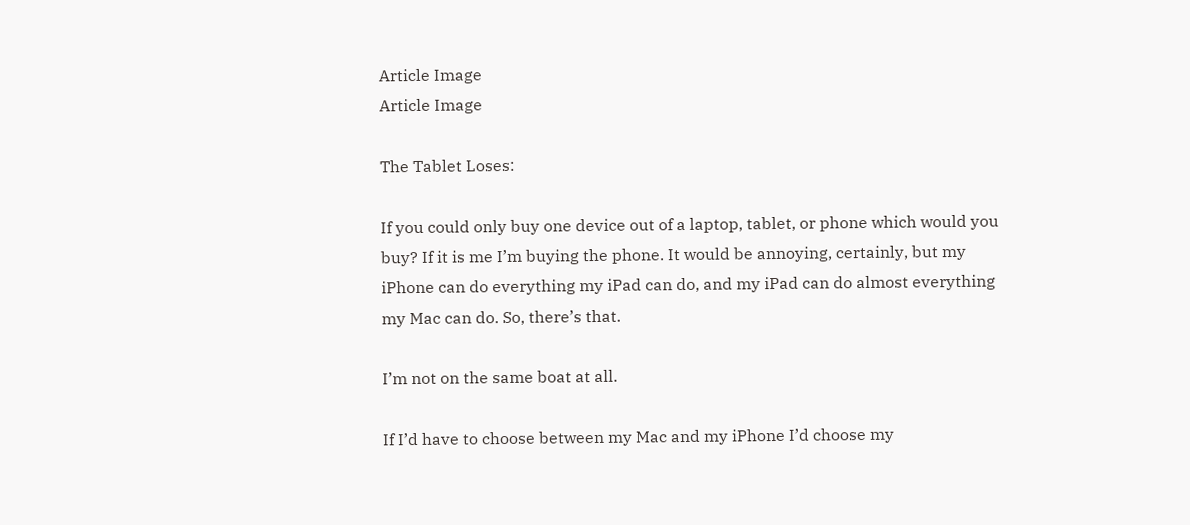Article Image
Article Image

The Tablet Loses:

If you could only buy one device out of a laptop, tablet, or phone which would you buy? If it is me I’m buying the phone. It would be annoying, certainly, but my iPhone can do everything my iPad can do, and my iPad can do almost everything my Mac can do. So, there’s that.

I’m not on the same boat at all.

If I’d have to choose between my Mac and my iPhone I’d choose my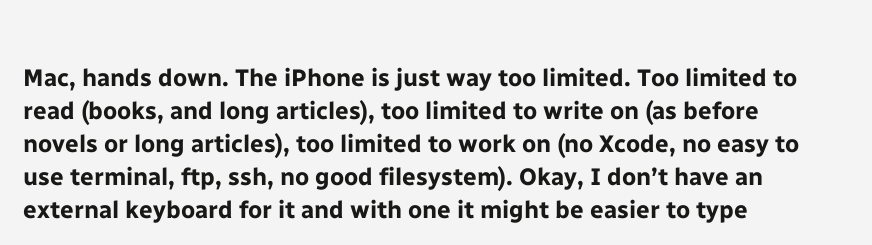Mac, hands down. The iPhone is just way too limited. Too limited to read (books, and long articles), too limited to write on (as before novels or long articles), too limited to work on (no Xcode, no easy to use terminal, ftp, ssh, no good filesystem). Okay, I don’t have an external keyboard for it and with one it might be easier to type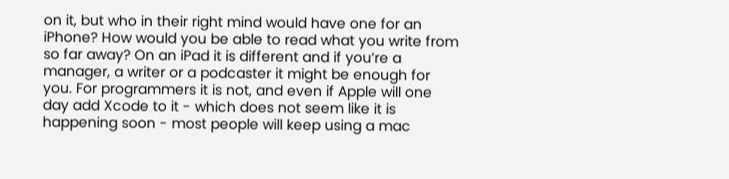on it, but who in their right mind would have one for an iPhone? How would you be able to read what you write from so far away? On an iPad it is different and if you’re a manager, a writer or a podcaster it might be enough for you. For programmers it is not, and even if Apple will one day add Xcode to it - which does not seem like it is happening soon - most people will keep using a mac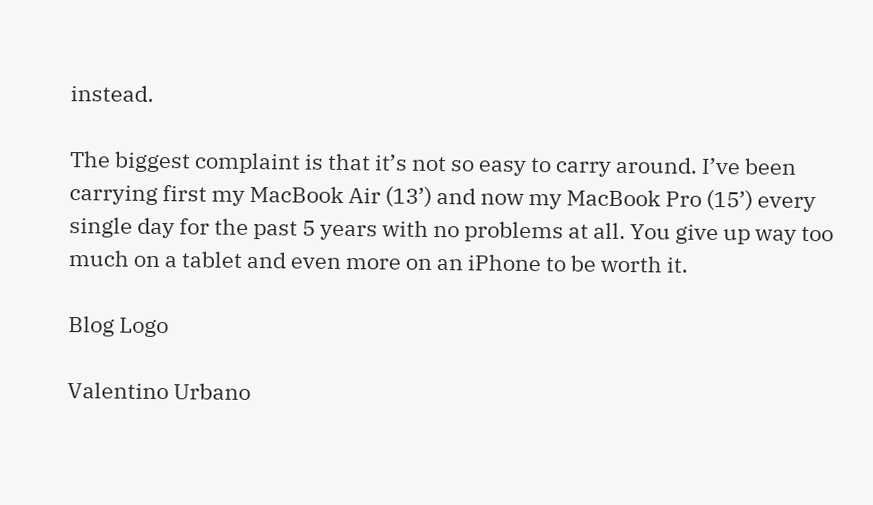instead.

The biggest complaint is that it’s not so easy to carry around. I’ve been carrying first my MacBook Air (13’) and now my MacBook Pro (15’) every single day for the past 5 years with no problems at all. You give up way too much on a tablet and even more on an iPhone to be worth it.

Blog Logo

Valentino Urbano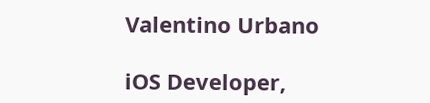Valentino Urbano

iOS Developer,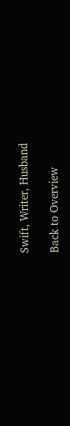Swift, Writer, Husband

Back to Overview